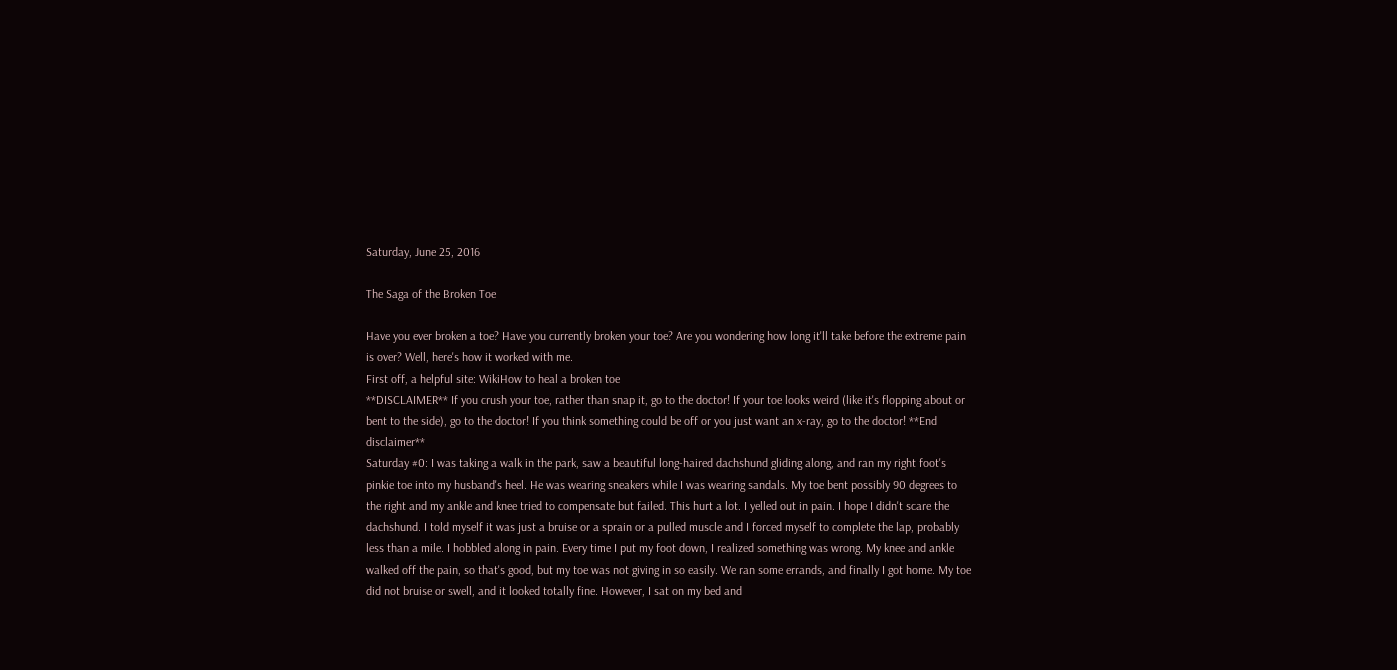Saturday, June 25, 2016

The Saga of the Broken Toe

Have you ever broken a toe? Have you currently broken your toe? Are you wondering how long it'll take before the extreme pain is over? Well, here's how it worked with me.
First off, a helpful site: WikiHow to heal a broken toe
**DISCLAIMER** If you crush your toe, rather than snap it, go to the doctor! If your toe looks weird (like it's flopping about or bent to the side), go to the doctor! If you think something could be off or you just want an x-ray, go to the doctor! **End disclaimer**
Saturday #0: I was taking a walk in the park, saw a beautiful long-haired dachshund gliding along, and ran my right foot's pinkie toe into my husband's heel. He was wearing sneakers while I was wearing sandals. My toe bent possibly 90 degrees to the right and my ankle and knee tried to compensate but failed. This hurt a lot. I yelled out in pain. I hope I didn't scare the dachshund. I told myself it was just a bruise or a sprain or a pulled muscle and I forced myself to complete the lap, probably less than a mile. I hobbled along in pain. Every time I put my foot down, I realized something was wrong. My knee and ankle walked off the pain, so that's good, but my toe was not giving in so easily. We ran some errands, and finally I got home. My toe did not bruise or swell, and it looked totally fine. However, I sat on my bed and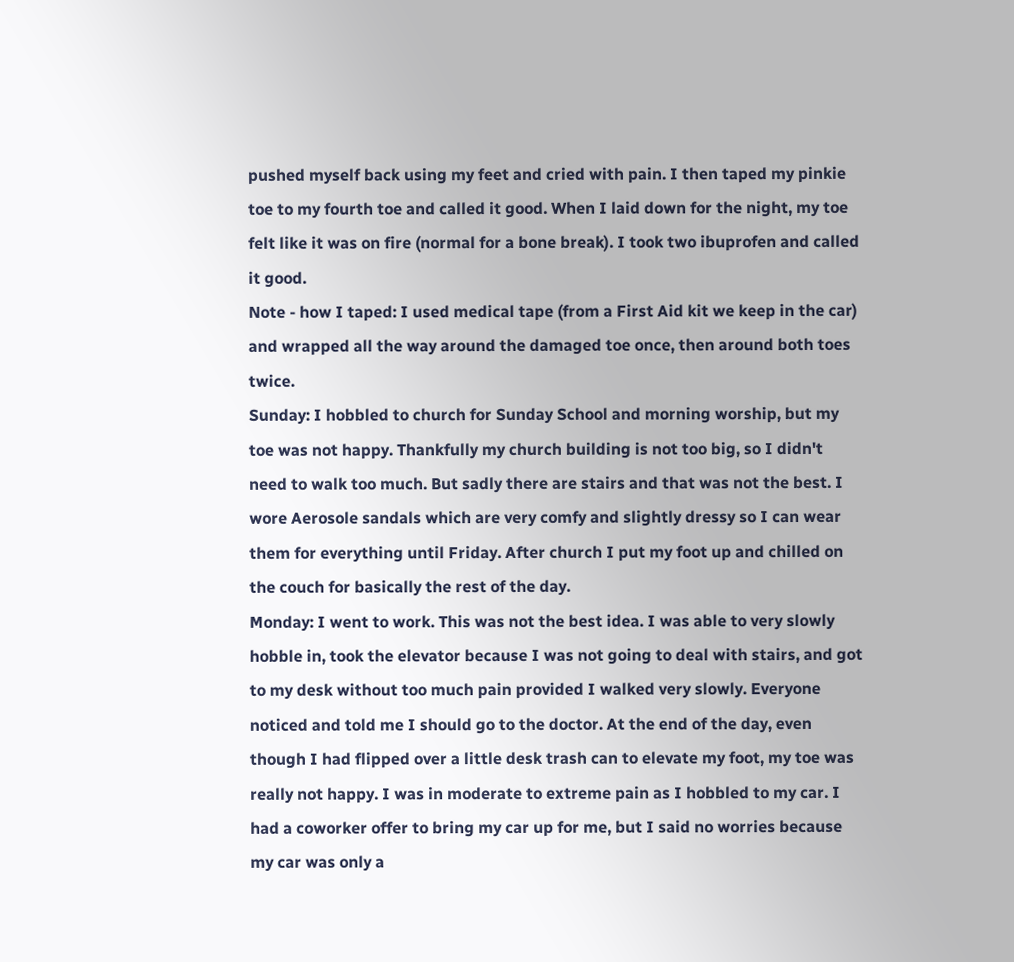pushed myself back using my feet and cried with pain. I then taped my pinkie toe to my fourth toe and called it good. When I laid down for the night, my toe felt like it was on fire (normal for a bone break). I took two ibuprofen and called it good.
Note - how I taped: I used medical tape (from a First Aid kit we keep in the car) and wrapped all the way around the damaged toe once, then around both toes twice.
Sunday: I hobbled to church for Sunday School and morning worship, but my toe was not happy. Thankfully my church building is not too big, so I didn't need to walk too much. But sadly there are stairs and that was not the best. I wore Aerosole sandals which are very comfy and slightly dressy so I can wear them for everything until Friday. After church I put my foot up and chilled on the couch for basically the rest of the day.
Monday: I went to work. This was not the best idea. I was able to very slowly hobble in, took the elevator because I was not going to deal with stairs, and got to my desk without too much pain provided I walked very slowly. Everyone noticed and told me I should go to the doctor. At the end of the day, even though I had flipped over a little desk trash can to elevate my foot, my toe was really not happy. I was in moderate to extreme pain as I hobbled to my car. I had a coworker offer to bring my car up for me, but I said no worries because my car was only a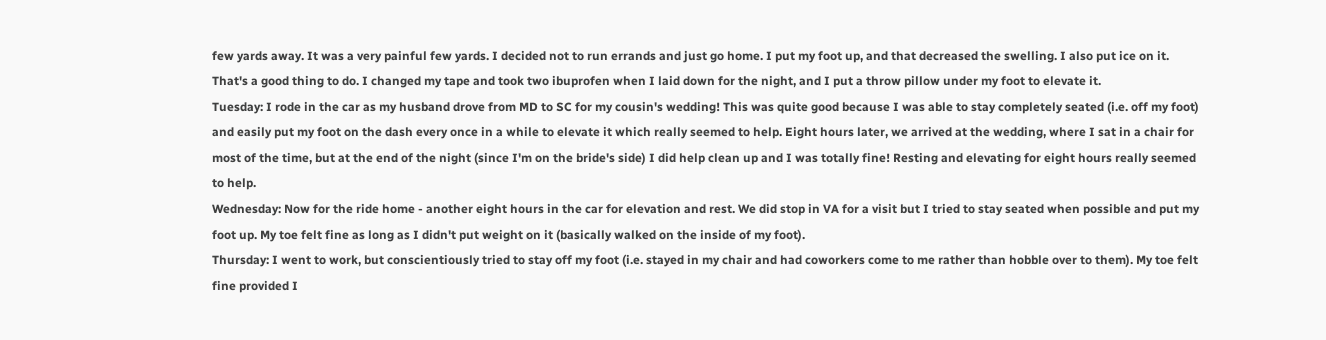few yards away. It was a very painful few yards. I decided not to run errands and just go home. I put my foot up, and that decreased the swelling. I also put ice on it. That's a good thing to do. I changed my tape and took two ibuprofen when I laid down for the night, and I put a throw pillow under my foot to elevate it.
Tuesday: I rode in the car as my husband drove from MD to SC for my cousin's wedding! This was quite good because I was able to stay completely seated (i.e. off my foot) and easily put my foot on the dash every once in a while to elevate it which really seemed to help. Eight hours later, we arrived at the wedding, where I sat in a chair for most of the time, but at the end of the night (since I'm on the bride's side) I did help clean up and I was totally fine! Resting and elevating for eight hours really seemed to help.
Wednesday: Now for the ride home - another eight hours in the car for elevation and rest. We did stop in VA for a visit but I tried to stay seated when possible and put my foot up. My toe felt fine as long as I didn't put weight on it (basically walked on the inside of my foot).
Thursday: I went to work, but conscientiously tried to stay off my foot (i.e. stayed in my chair and had coworkers come to me rather than hobble over to them). My toe felt fine provided I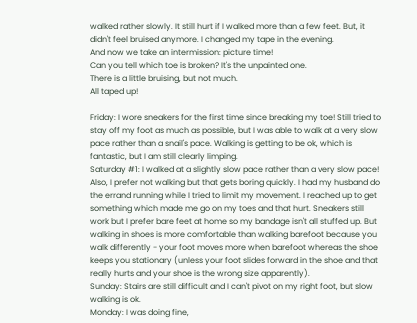walked rather slowly. It still hurt if I walked more than a few feet. But, it didn't feel bruised anymore. I changed my tape in the evening.
And now we take an intermission: picture time!
Can you tell which toe is broken? It's the unpainted one.
There is a little bruising, but not much.
All taped up!

Friday: I wore sneakers for the first time since breaking my toe! Still tried to stay off my foot as much as possible, but I was able to walk at a very slow pace rather than a snail's pace. Walking is getting to be ok, which is fantastic, but I am still clearly limping.
Saturday #1: I walked at a slightly slow pace rather than a very slow pace! Also, I prefer not walking but that gets boring quickly. I had my husband do the errand running while I tried to limit my movement. I reached up to get something which made me go on my toes and that hurt. Sneakers still work but I prefer bare feet at home so my bandage isn't all stuffed up. But walking in shoes is more comfortable than walking barefoot because you walk differently - your foot moves more when barefoot whereas the shoe keeps you stationary (unless your foot slides forward in the shoe and that really hurts and your shoe is the wrong size apparently).
Sunday: Stairs are still difficult and I can't pivot on my right foot, but slow walking is ok.
Monday: I was doing fine,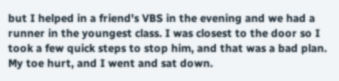but I helped in a friend's VBS in the evening and we had a runner in the youngest class. I was closest to the door so I took a few quick steps to stop him, and that was a bad plan. My toe hurt, and I went and sat down.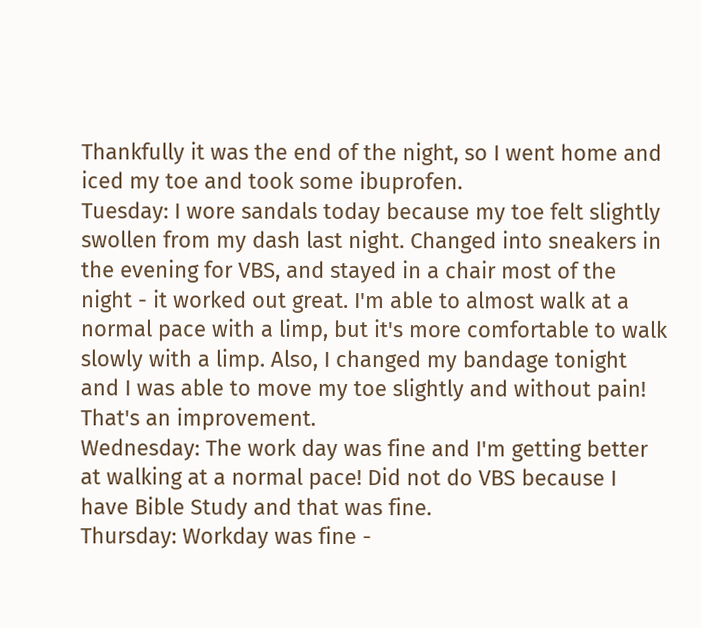Thankfully it was the end of the night, so I went home and iced my toe and took some ibuprofen.
Tuesday: I wore sandals today because my toe felt slightly swollen from my dash last night. Changed into sneakers in the evening for VBS, and stayed in a chair most of the night - it worked out great. I'm able to almost walk at a normal pace with a limp, but it's more comfortable to walk slowly with a limp. Also, I changed my bandage tonight and I was able to move my toe slightly and without pain! That's an improvement.
Wednesday: The work day was fine and I'm getting better at walking at a normal pace! Did not do VBS because I have Bible Study and that was fine.
Thursday: Workday was fine -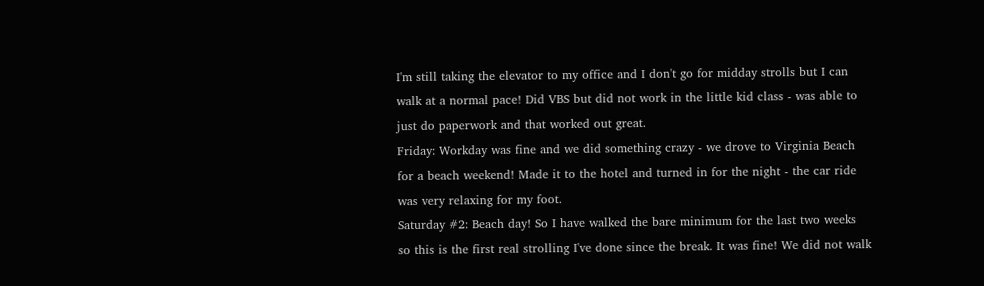I'm still taking the elevator to my office and I don't go for midday strolls but I can walk at a normal pace! Did VBS but did not work in the little kid class - was able to just do paperwork and that worked out great.
Friday: Workday was fine and we did something crazy - we drove to Virginia Beach for a beach weekend! Made it to the hotel and turned in for the night - the car ride was very relaxing for my foot.
Saturday #2: Beach day! So I have walked the bare minimum for the last two weeks so this is the first real strolling I've done since the break. It was fine! We did not walk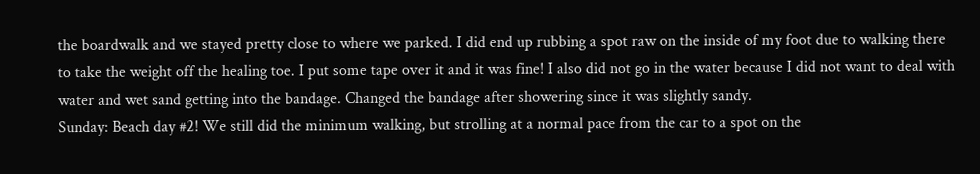the boardwalk and we stayed pretty close to where we parked. I did end up rubbing a spot raw on the inside of my foot due to walking there to take the weight off the healing toe. I put some tape over it and it was fine! I also did not go in the water because I did not want to deal with water and wet sand getting into the bandage. Changed the bandage after showering since it was slightly sandy.
Sunday: Beach day #2! We still did the minimum walking, but strolling at a normal pace from the car to a spot on the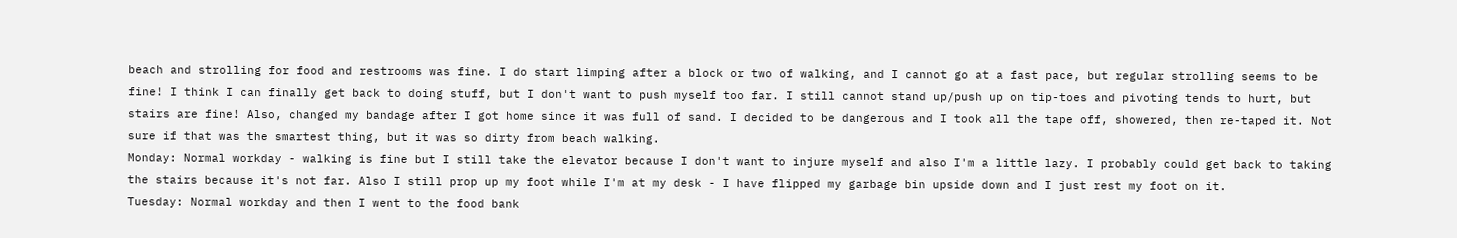beach and strolling for food and restrooms was fine. I do start limping after a block or two of walking, and I cannot go at a fast pace, but regular strolling seems to be fine! I think I can finally get back to doing stuff, but I don't want to push myself too far. I still cannot stand up/push up on tip-toes and pivoting tends to hurt, but stairs are fine! Also, changed my bandage after I got home since it was full of sand. I decided to be dangerous and I took all the tape off, showered, then re-taped it. Not sure if that was the smartest thing, but it was so dirty from beach walking.
Monday: Normal workday - walking is fine but I still take the elevator because I don't want to injure myself and also I'm a little lazy. I probably could get back to taking the stairs because it's not far. Also I still prop up my foot while I'm at my desk - I have flipped my garbage bin upside down and I just rest my foot on it.
Tuesday: Normal workday and then I went to the food bank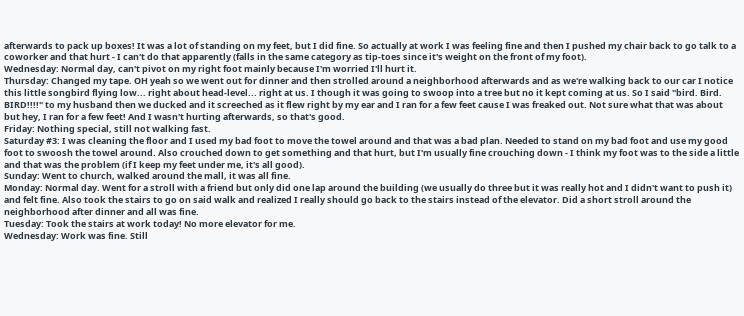afterwards to pack up boxes! It was a lot of standing on my feet, but I did fine. So actually at work I was feeling fine and then I pushed my chair back to go talk to a coworker and that hurt - I can't do that apparently (falls in the same category as tip-toes since it's weight on the front of my foot).
Wednesday: Normal day, can't pivot on my right foot mainly because I'm worried I'll hurt it.
Thursday: Changed my tape. OH yeah so we went out for dinner and then strolled around a neighborhood afterwards and as we're walking back to our car I notice this little songbird flying low... right about head-level... right at us. I though it was going to swoop into a tree but no it kept coming at us. So I said "bird. Bird. BIRD!!!!" to my husband then we ducked and it screeched as it flew right by my ear and I ran for a few feet cause I was freaked out. Not sure what that was about but hey, I ran for a few feet! And I wasn't hurting afterwards, so that's good.
Friday: Nothing special, still not walking fast.
Saturday #3: I was cleaning the floor and I used my bad foot to move the towel around and that was a bad plan. Needed to stand on my bad foot and use my good foot to swoosh the towel around. Also crouched down to get something and that hurt, but I'm usually fine crouching down - I think my foot was to the side a little and that was the problem (if I keep my feet under me, it's all good).
Sunday: Went to church, walked around the mall, it was all fine.
Monday: Normal day. Went for a stroll with a friend but only did one lap around the building (we usually do three but it was really hot and I didn't want to push it) and felt fine. Also took the stairs to go on said walk and realized I really should go back to the stairs instead of the elevator. Did a short stroll around the neighborhood after dinner and all was fine.
Tuesday: Took the stairs at work today! No more elevator for me.
Wednesday: Work was fine. Still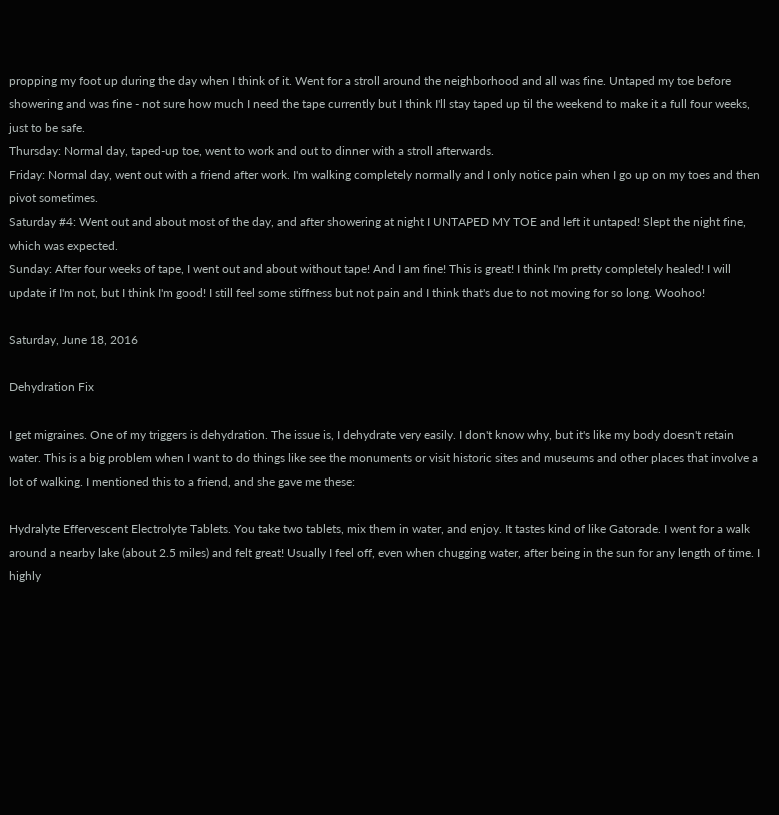propping my foot up during the day when I think of it. Went for a stroll around the neighborhood and all was fine. Untaped my toe before showering and was fine - not sure how much I need the tape currently but I think I'll stay taped up til the weekend to make it a full four weeks, just to be safe.
Thursday: Normal day, taped-up toe, went to work and out to dinner with a stroll afterwards.
Friday: Normal day, went out with a friend after work. I'm walking completely normally and I only notice pain when I go up on my toes and then pivot sometimes.
Saturday #4: Went out and about most of the day, and after showering at night I UNTAPED MY TOE and left it untaped! Slept the night fine, which was expected.
Sunday: After four weeks of tape, I went out and about without tape! And I am fine! This is great! I think I'm pretty completely healed! I will update if I'm not, but I think I'm good! I still feel some stiffness but not pain and I think that's due to not moving for so long. Woohoo!

Saturday, June 18, 2016

Dehydration Fix

I get migraines. One of my triggers is dehydration. The issue is, I dehydrate very easily. I don't know why, but it's like my body doesn't retain water. This is a big problem when I want to do things like see the monuments or visit historic sites and museums and other places that involve a lot of walking. I mentioned this to a friend, and she gave me these:

Hydralyte Effervescent Electrolyte Tablets. You take two tablets, mix them in water, and enjoy. It tastes kind of like Gatorade. I went for a walk around a nearby lake (about 2.5 miles) and felt great! Usually I feel off, even when chugging water, after being in the sun for any length of time. I highly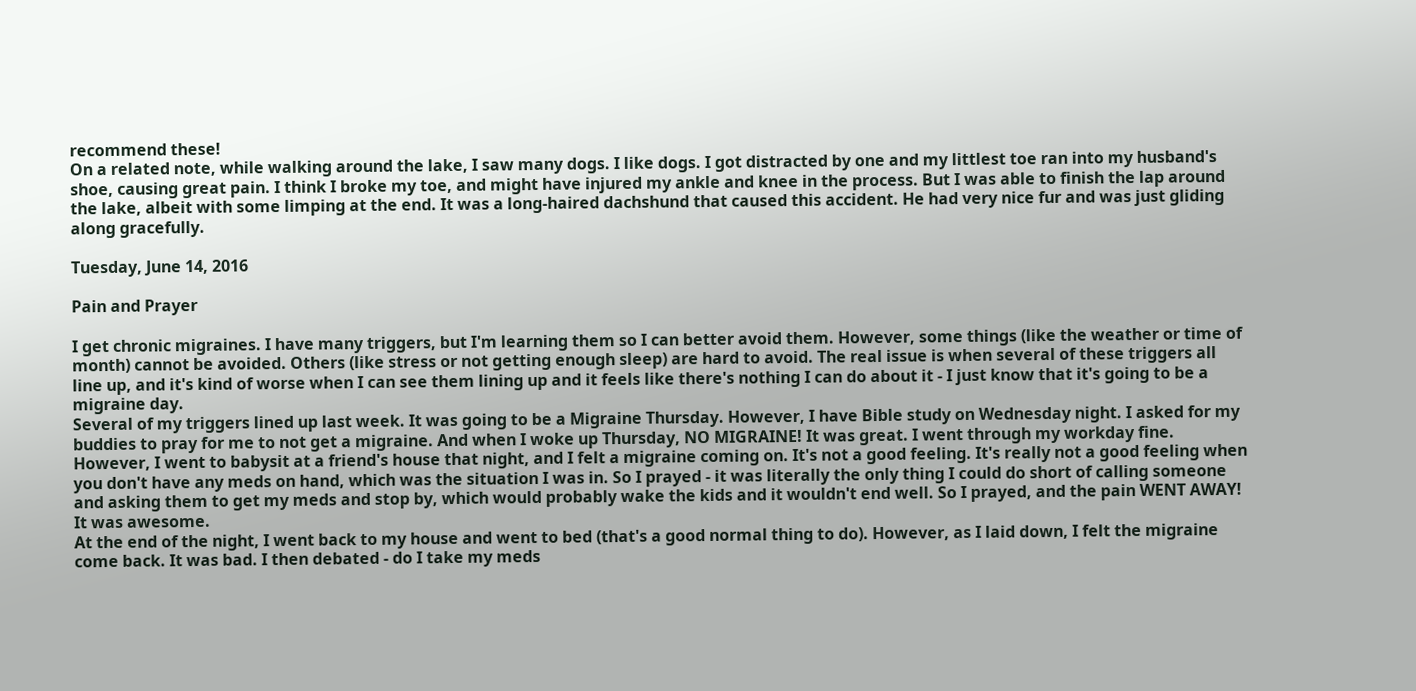recommend these!
On a related note, while walking around the lake, I saw many dogs. I like dogs. I got distracted by one and my littlest toe ran into my husband's shoe, causing great pain. I think I broke my toe, and might have injured my ankle and knee in the process. But I was able to finish the lap around the lake, albeit with some limping at the end. It was a long-haired dachshund that caused this accident. He had very nice fur and was just gliding along gracefully.

Tuesday, June 14, 2016

Pain and Prayer

I get chronic migraines. I have many triggers, but I'm learning them so I can better avoid them. However, some things (like the weather or time of month) cannot be avoided. Others (like stress or not getting enough sleep) are hard to avoid. The real issue is when several of these triggers all line up, and it's kind of worse when I can see them lining up and it feels like there's nothing I can do about it - I just know that it's going to be a migraine day.
Several of my triggers lined up last week. It was going to be a Migraine Thursday. However, I have Bible study on Wednesday night. I asked for my buddies to pray for me to not get a migraine. And when I woke up Thursday, NO MIGRAINE! It was great. I went through my workday fine.
However, I went to babysit at a friend's house that night, and I felt a migraine coming on. It's not a good feeling. It's really not a good feeling when you don't have any meds on hand, which was the situation I was in. So I prayed - it was literally the only thing I could do short of calling someone and asking them to get my meds and stop by, which would probably wake the kids and it wouldn't end well. So I prayed, and the pain WENT AWAY! It was awesome.
At the end of the night, I went back to my house and went to bed (that's a good normal thing to do). However, as I laid down, I felt the migraine come back. It was bad. I then debated - do I take my meds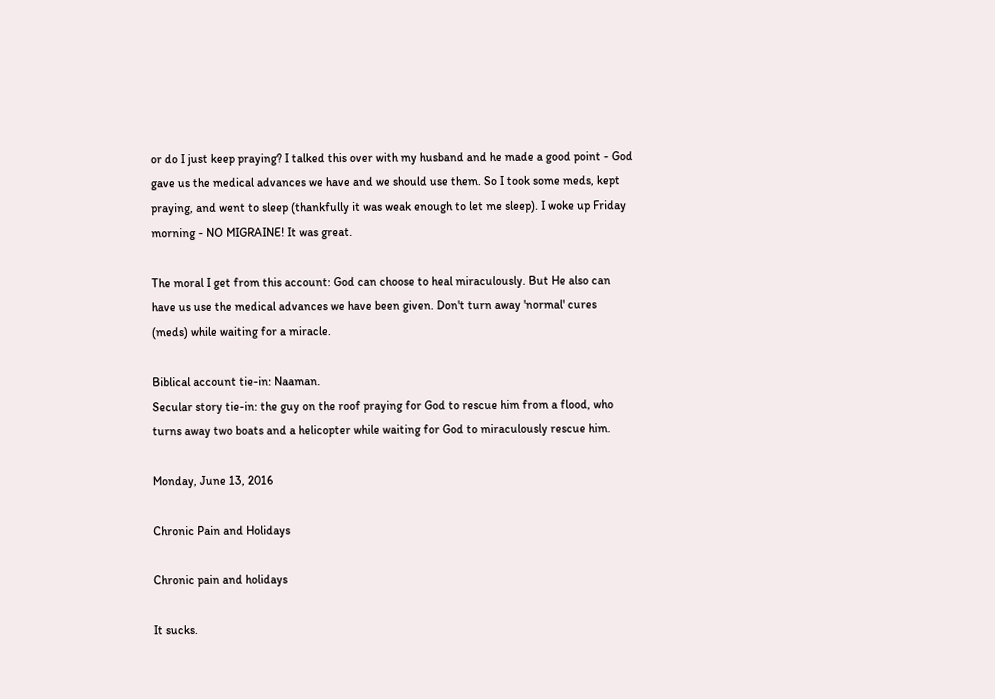or do I just keep praying? I talked this over with my husband and he made a good point - God gave us the medical advances we have and we should use them. So I took some meds, kept praying, and went to sleep (thankfully it was weak enough to let me sleep). I woke up Friday morning - NO MIGRAINE! It was great.

The moral I get from this account: God can choose to heal miraculously. But He also can have us use the medical advances we have been given. Don't turn away 'normal' cures (meds) while waiting for a miracle.

Biblical account tie-in: Naaman.
Secular story tie-in: the guy on the roof praying for God to rescue him from a flood, who turns away two boats and a helicopter while waiting for God to miraculously rescue him.

Monday, June 13, 2016

Chronic Pain and Holidays

Chronic pain and holidays

It sucks.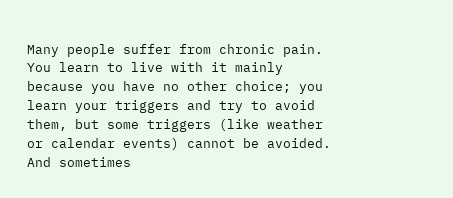Many people suffer from chronic pain. You learn to live with it mainly because you have no other choice; you learn your triggers and try to avoid them, but some triggers (like weather or calendar events) cannot be avoided. And sometimes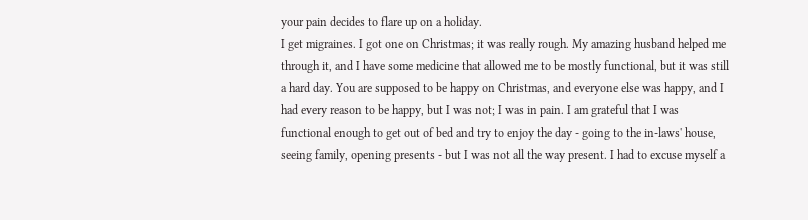your pain decides to flare up on a holiday.
I get migraines. I got one on Christmas; it was really rough. My amazing husband helped me through it, and I have some medicine that allowed me to be mostly functional, but it was still a hard day. You are supposed to be happy on Christmas, and everyone else was happy, and I had every reason to be happy, but I was not; I was in pain. I am grateful that I was functional enough to get out of bed and try to enjoy the day - going to the in-laws' house, seeing family, opening presents - but I was not all the way present. I had to excuse myself a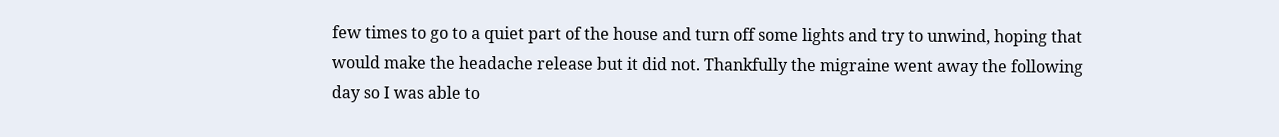few times to go to a quiet part of the house and turn off some lights and try to unwind, hoping that would make the headache release but it did not. Thankfully the migraine went away the following day so I was able to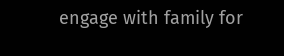engage with family for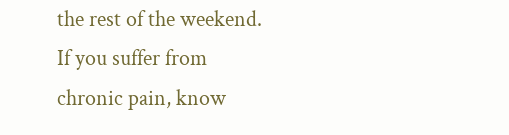the rest of the weekend.
If you suffer from chronic pain, know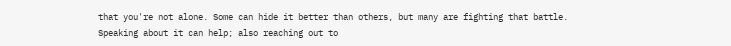that you're not alone. Some can hide it better than others, but many are fighting that battle. Speaking about it can help; also reaching out to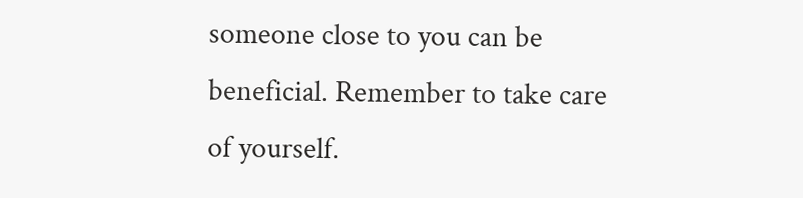someone close to you can be beneficial. Remember to take care of yourself.